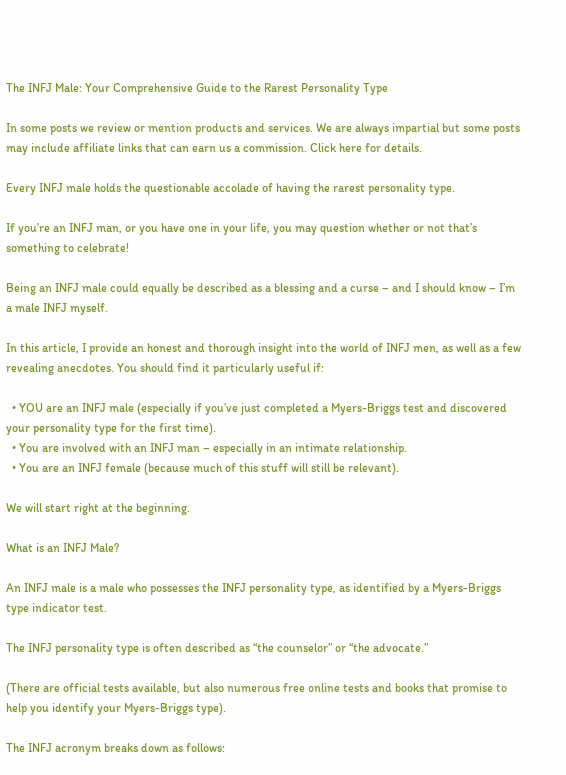The INFJ Male: Your Comprehensive Guide to the Rarest Personality Type

In some posts we review or mention products and services. We are always impartial but some posts may include affiliate links that can earn us a commission. Click here for details.

Every INFJ male holds the questionable accolade of having the rarest personality type.

If you’re an INFJ man, or you have one in your life, you may question whether or not that’s something to celebrate!

Being an INFJ male could equally be described as a blessing and a curse – and I should know – I’m a male INFJ myself.

In this article, I provide an honest and thorough insight into the world of INFJ men, as well as a few revealing anecdotes. You should find it particularly useful if:

  • YOU are an INFJ male (especially if you’ve just completed a Myers-Briggs test and discovered your personality type for the first time).
  • You are involved with an INFJ man – especially in an intimate relationship.
  • You are an INFJ female (because much of this stuff will still be relevant).

We will start right at the beginning.

What is an INFJ Male?

An INFJ male is a male who possesses the INFJ personality type, as identified by a Myers-Briggs type indicator test.

The INFJ personality type is often described as “the counselor” or “the advocate.”

(There are official tests available, but also numerous free online tests and books that promise to help you identify your Myers-Briggs type).

The INFJ acronym breaks down as follows: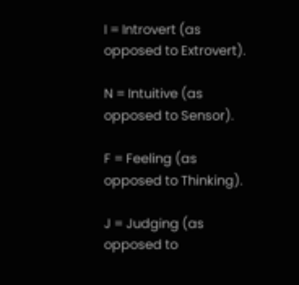I = Introvert (as opposed to Extrovert).

N = Intuitive (as opposed to Sensor).

F = Feeling (as opposed to Thinking).

J = Judging (as opposed to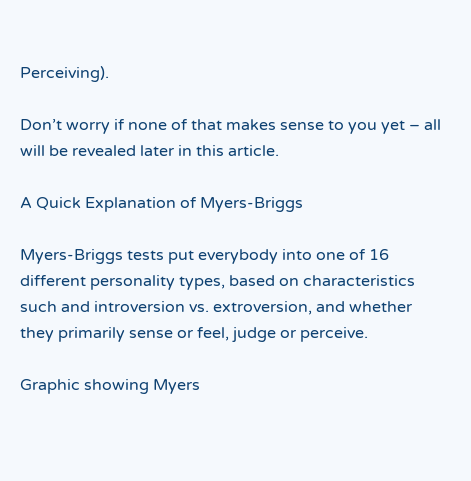Perceiving).

Don’t worry if none of that makes sense to you yet – all will be revealed later in this article.

A Quick Explanation of Myers-Briggs

Myers-Briggs tests put everybody into one of 16 different personality types, based on characteristics such and introversion vs. extroversion, and whether they primarily sense or feel, judge or perceive.

Graphic showing Myers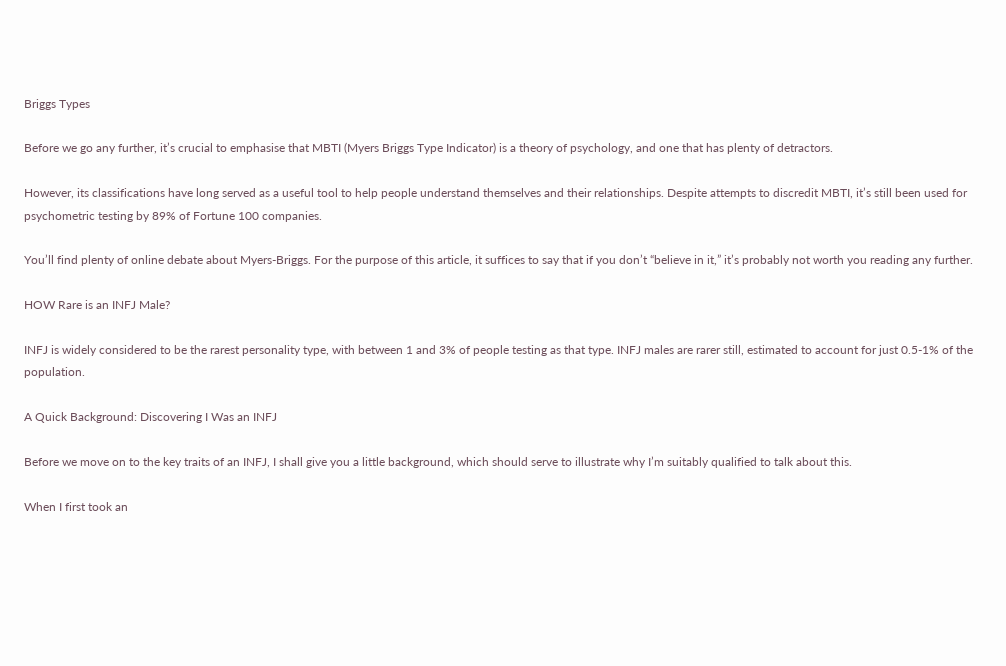Briggs Types

Before we go any further, it’s crucial to emphasise that MBTI (Myers Briggs Type Indicator) is a theory of psychology, and one that has plenty of detractors.

However, its classifications have long served as a useful tool to help people understand themselves and their relationships. Despite attempts to discredit MBTI, it’s still been used for psychometric testing by 89% of Fortune 100 companies.

You’ll find plenty of online debate about Myers-Briggs. For the purpose of this article, it suffices to say that if you don’t “believe in it,” it’s probably not worth you reading any further.

HOW Rare is an INFJ Male?

INFJ is widely considered to be the rarest personality type, with between 1 and 3% of people testing as that type. INFJ males are rarer still, estimated to account for just 0.5-1% of the population.

A Quick Background: Discovering I Was an INFJ

Before we move on to the key traits of an INFJ, I shall give you a little background, which should serve to illustrate why I’m suitably qualified to talk about this.

When I first took an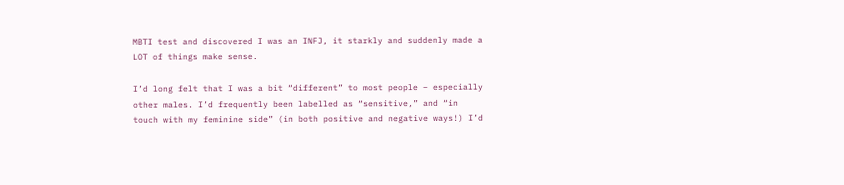MBTI test and discovered I was an INFJ, it starkly and suddenly made a LOT of things make sense.

I’d long felt that I was a bit “different” to most people – especially other males. I’d frequently been labelled as “sensitive,” and “in touch with my feminine side” (in both positive and negative ways!) I’d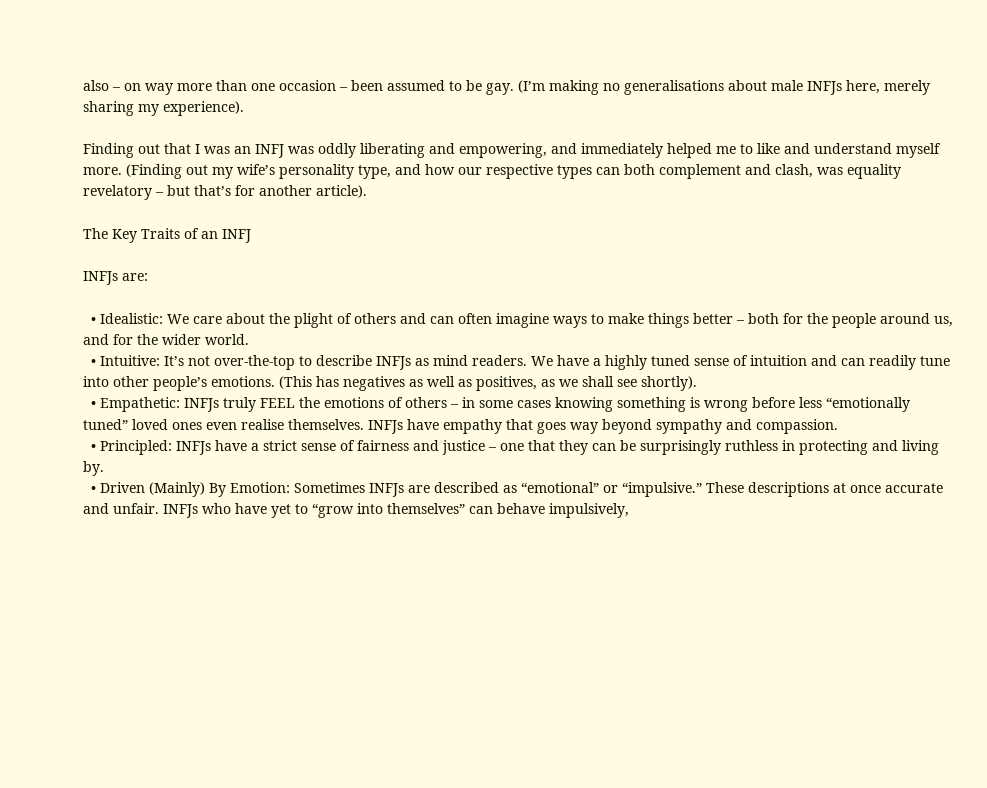also – on way more than one occasion – been assumed to be gay. (I’m making no generalisations about male INFJs here, merely sharing my experience).

Finding out that I was an INFJ was oddly liberating and empowering, and immediately helped me to like and understand myself more. (Finding out my wife’s personality type, and how our respective types can both complement and clash, was equality revelatory – but that’s for another article).

The Key Traits of an INFJ

INFJs are:

  • Idealistic: We care about the plight of others and can often imagine ways to make things better – both for the people around us, and for the wider world.
  • Intuitive: It’s not over-the-top to describe INFJs as mind readers. We have a highly tuned sense of intuition and can readily tune into other people’s emotions. (This has negatives as well as positives, as we shall see shortly).
  • Empathetic: INFJs truly FEEL the emotions of others – in some cases knowing something is wrong before less “emotionally tuned” loved ones even realise themselves. INFJs have empathy that goes way beyond sympathy and compassion.
  • Principled: INFJs have a strict sense of fairness and justice – one that they can be surprisingly ruthless in protecting and living by.
  • Driven (Mainly) By Emotion: Sometimes INFJs are described as “emotional” or “impulsive.” These descriptions at once accurate and unfair. INFJs who have yet to “grow into themselves” can behave impulsively,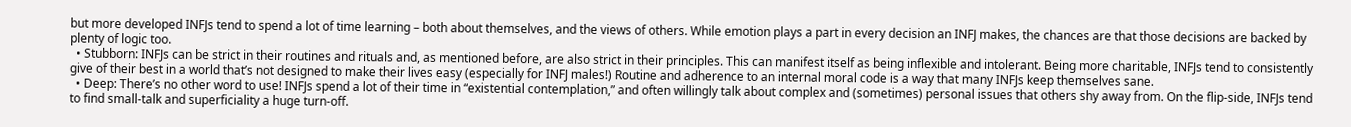but more developed INFJs tend to spend a lot of time learning – both about themselves, and the views of others. While emotion plays a part in every decision an INFJ makes, the chances are that those decisions are backed by plenty of logic too.
  • Stubborn: INFJs can be strict in their routines and rituals and, as mentioned before, are also strict in their principles. This can manifest itself as being inflexible and intolerant. Being more charitable, INFJs tend to consistently give of their best in a world that’s not designed to make their lives easy (especially for INFJ males!) Routine and adherence to an internal moral code is a way that many INFJs keep themselves sane.
  • Deep: There’s no other word to use! INFJs spend a lot of their time in “existential contemplation,” and often willingly talk about complex and (sometimes) personal issues that others shy away from. On the flip-side, INFJs tend to find small-talk and superficiality a huge turn-off.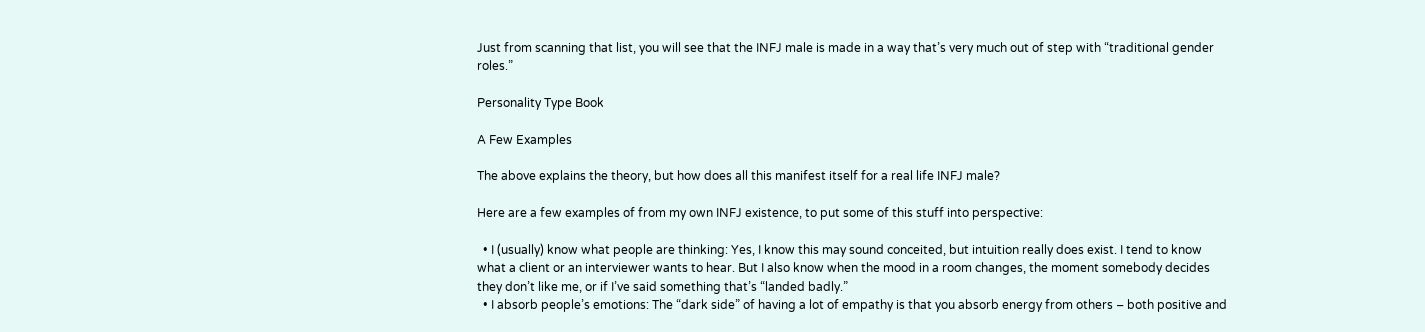Just from scanning that list, you will see that the INFJ male is made in a way that’s very much out of step with “traditional gender roles.”

Personality Type Book

A Few Examples

The above explains the theory, but how does all this manifest itself for a real life INFJ male?

Here are a few examples of from my own INFJ existence, to put some of this stuff into perspective:

  • I (usually) know what people are thinking: Yes, I know this may sound conceited, but intuition really does exist. I tend to know what a client or an interviewer wants to hear. But I also know when the mood in a room changes, the moment somebody decides they don’t like me, or if I’ve said something that’s “landed badly.”
  • I absorb people’s emotions: The “dark side” of having a lot of empathy is that you absorb energy from others – both positive and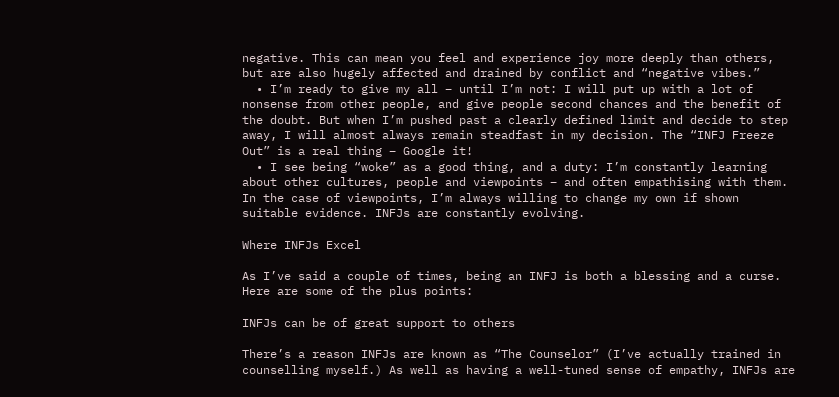negative. This can mean you feel and experience joy more deeply than others, but are also hugely affected and drained by conflict and “negative vibes.”
  • I’m ready to give my all – until I’m not: I will put up with a lot of nonsense from other people, and give people second chances and the benefit of the doubt. But when I’m pushed past a clearly defined limit and decide to step away, I will almost always remain steadfast in my decision. The “INFJ Freeze Out” is a real thing – Google it!
  • I see being “woke” as a good thing, and a duty: I’m constantly learning about other cultures, people and viewpoints – and often empathising with them. In the case of viewpoints, I’m always willing to change my own if shown suitable evidence. INFJs are constantly evolving.

Where INFJs Excel

As I’ve said a couple of times, being an INFJ is both a blessing and a curse. Here are some of the plus points:

INFJs can be of great support to others

There’s a reason INFJs are known as “The Counselor” (I’ve actually trained in counselling myself.) As well as having a well-tuned sense of empathy, INFJs are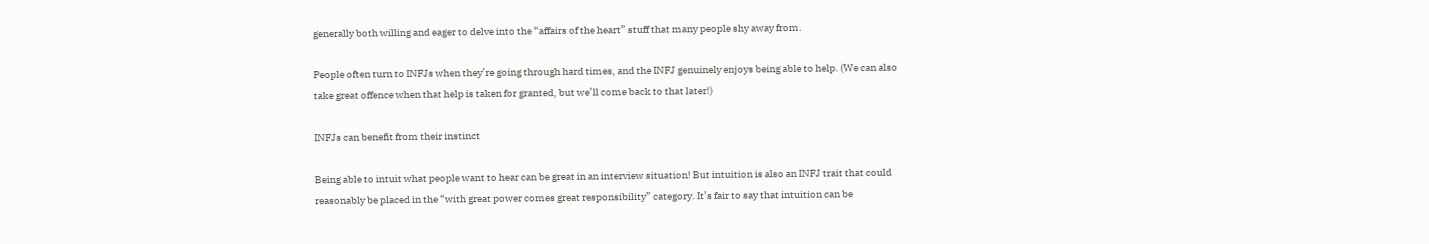generally both willing and eager to delve into the “affairs of the heart” stuff that many people shy away from.

People often turn to INFJs when they’re going through hard times, and the INFJ genuinely enjoys being able to help. (We can also take great offence when that help is taken for granted, but we’ll come back to that later!)

INFJs can benefit from their instinct

Being able to intuit what people want to hear can be great in an interview situation! But intuition is also an INFJ trait that could reasonably be placed in the “with great power comes great responsibility” category. It’s fair to say that intuition can be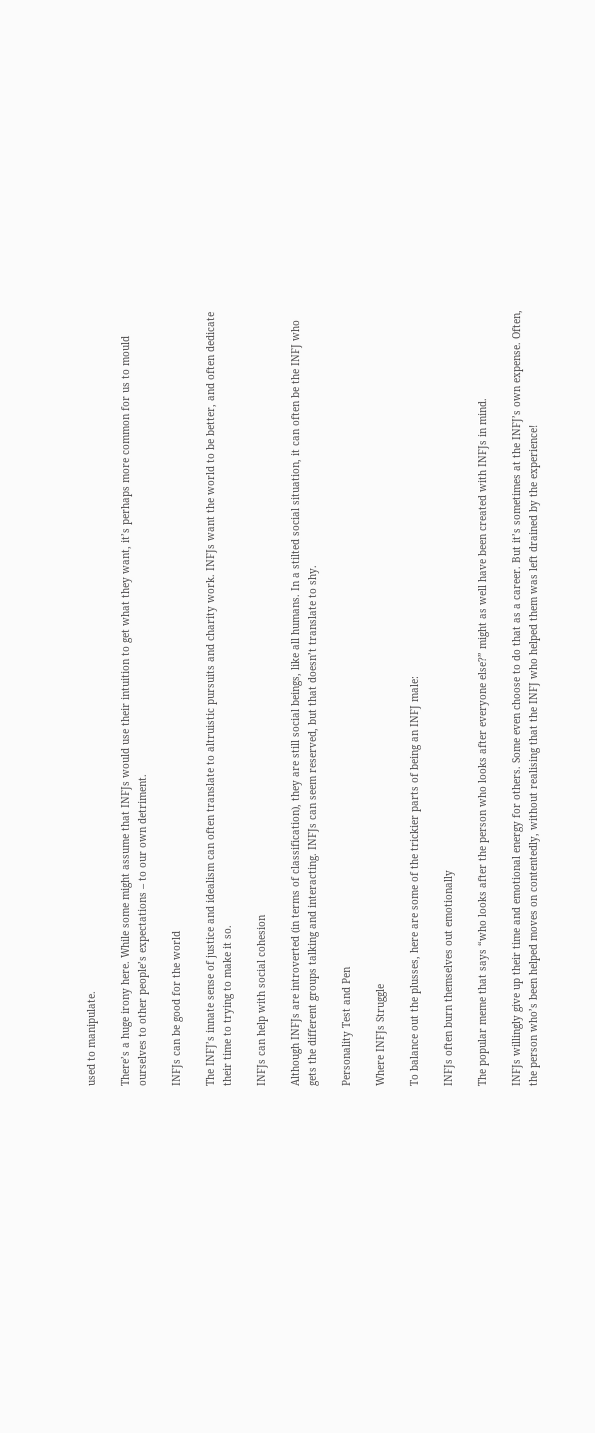used to manipulate.

There’s a huge irony here. While some might assume that INFJs would use their intuition to get what they want, it’s perhaps more common for us to mould ourselves to other people’s expectations – to our own detriment.

INFJs can be good for the world

The INFJ’s innate sense of justice and idealism can often translate to altruistic pursuits and charity work. INFJs want the world to be better, and often dedicate their time to trying to make it so.

INFJs can help with social cohesion

Although INFJs are introverted (in terms of classification), they are still social beings, like all humans. In a stilted social situation, it can often be the INFJ who gets the different groups talking and interacting. INFJs can seem reserved, but that doesn’t translate to shy.

Personality Test and Pen

Where INFJs Struggle

To balance out the plusses, here are some of the trickier parts of being an INFJ male:

INFJs often burn themselves out emotionally

The popular meme that says “who looks after the person who looks after everyone else?” might as well have been created with INFJs in mind.

INFJs willingly give up their time and emotional energy for others. Some even choose to do that as a career. But it’s sometimes at the INFJ’s own expense. Often, the person who’s been helped moves on contentedly, without realising that the INFJ who helped them was left drained by the experience!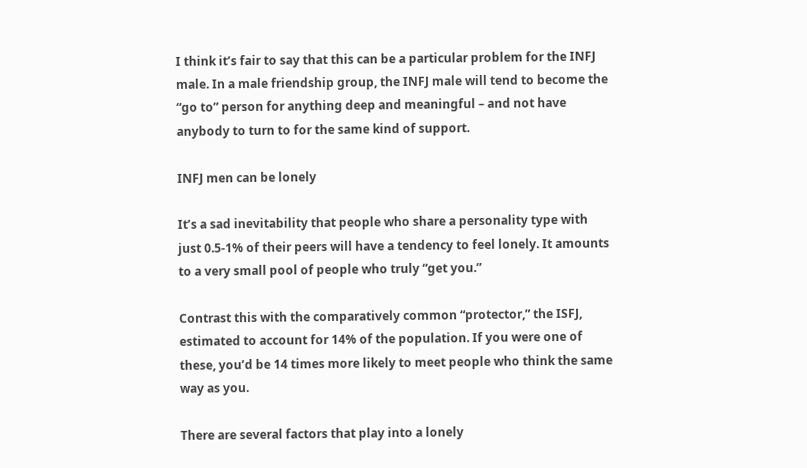I think it’s fair to say that this can be a particular problem for the INFJ male. In a male friendship group, the INFJ male will tend to become the “go to” person for anything deep and meaningful – and not have anybody to turn to for the same kind of support.

INFJ men can be lonely

It’s a sad inevitability that people who share a personality type with just 0.5-1% of their peers will have a tendency to feel lonely. It amounts to a very small pool of people who truly “get you.”

Contrast this with the comparatively common “protector,” the ISFJ, estimated to account for 14% of the population. If you were one of these, you’d be 14 times more likely to meet people who think the same way as you.

There are several factors that play into a lonely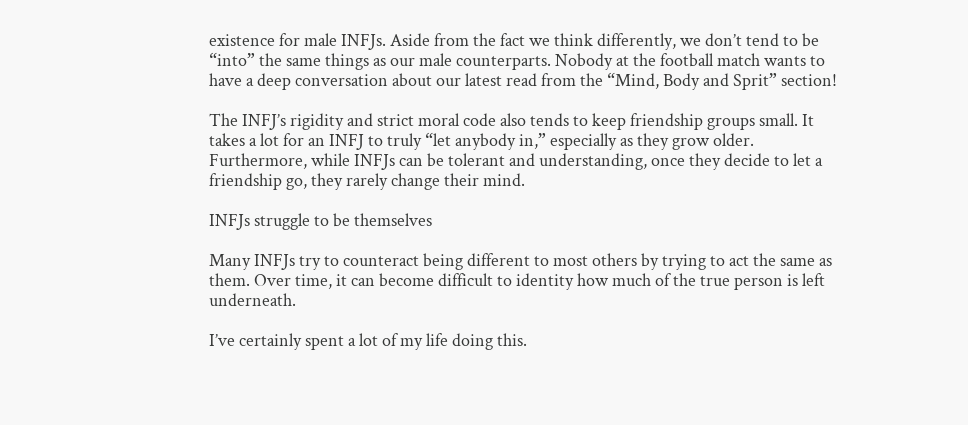existence for male INFJs. Aside from the fact we think differently, we don’t tend to be “into” the same things as our male counterparts. Nobody at the football match wants to have a deep conversation about our latest read from the “Mind, Body and Sprit” section!

The INFJ’s rigidity and strict moral code also tends to keep friendship groups small. It takes a lot for an INFJ to truly “let anybody in,” especially as they grow older. Furthermore, while INFJs can be tolerant and understanding, once they decide to let a friendship go, they rarely change their mind.

INFJs struggle to be themselves

Many INFJs try to counteract being different to most others by trying to act the same as them. Over time, it can become difficult to identity how much of the true person is left underneath.

I’ve certainly spent a lot of my life doing this.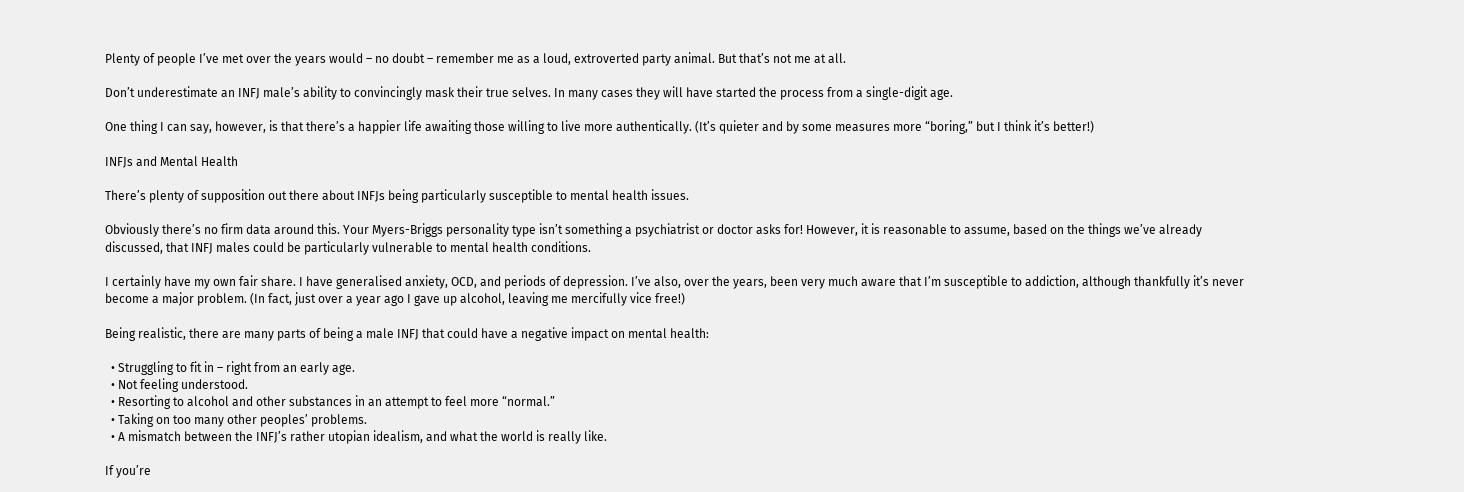Plenty of people I’ve met over the years would – no doubt – remember me as a loud, extroverted party animal. But that’s not me at all.

Don’t underestimate an INFJ male’s ability to convincingly mask their true selves. In many cases they will have started the process from a single-digit age.

One thing I can say, however, is that there’s a happier life awaiting those willing to live more authentically. (It’s quieter and by some measures more “boring,” but I think it’s better!)

INFJs and Mental Health

There’s plenty of supposition out there about INFJs being particularly susceptible to mental health issues.

Obviously there’s no firm data around this. Your Myers-Briggs personality type isn’t something a psychiatrist or doctor asks for! However, it is reasonable to assume, based on the things we’ve already discussed, that INFJ males could be particularly vulnerable to mental health conditions.

I certainly have my own fair share. I have generalised anxiety, OCD, and periods of depression. I’ve also, over the years, been very much aware that I’m susceptible to addiction, although thankfully it’s never become a major problem. (In fact, just over a year ago I gave up alcohol, leaving me mercifully vice free!)

Being realistic, there are many parts of being a male INFJ that could have a negative impact on mental health:

  • Struggling to fit in – right from an early age.
  • Not feeling understood.
  • Resorting to alcohol and other substances in an attempt to feel more “normal.”
  • Taking on too many other peoples’ problems.
  • A mismatch between the INFJ’s rather utopian idealism, and what the world is really like.

If you’re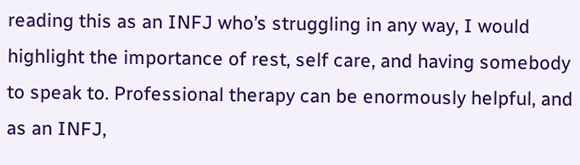reading this as an INFJ who’s struggling in any way, I would highlight the importance of rest, self care, and having somebody to speak to. Professional therapy can be enormously helpful, and as an INFJ,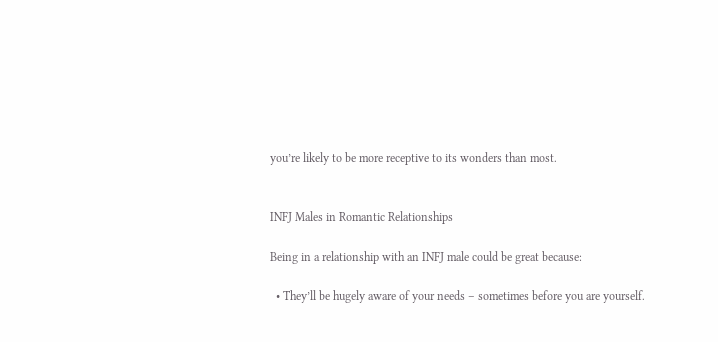you’re likely to be more receptive to its wonders than most.


INFJ Males in Romantic Relationships

Being in a relationship with an INFJ male could be great because:

  • They’ll be hugely aware of your needs – sometimes before you are yourself.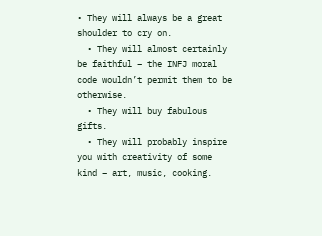• They will always be a great shoulder to cry on.
  • They will almost certainly be faithful – the INFJ moral code wouldn’t permit them to be otherwise.
  • They will buy fabulous gifts.
  • They will probably inspire you with creativity of some kind – art, music, cooking.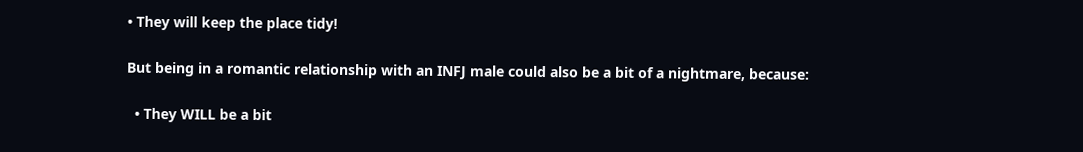• They will keep the place tidy!

But being in a romantic relationship with an INFJ male could also be a bit of a nightmare, because:

  • They WILL be a bit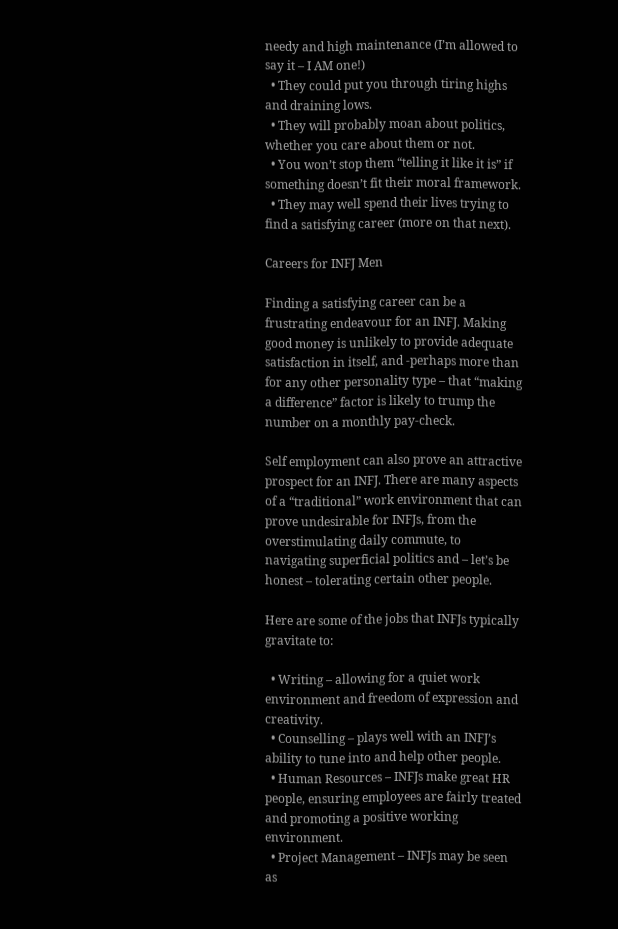needy and high maintenance (I’m allowed to say it – I AM one!)
  • They could put you through tiring highs and draining lows.
  • They will probably moan about politics, whether you care about them or not.
  • You won’t stop them “telling it like it is” if something doesn’t fit their moral framework.
  • They may well spend their lives trying to find a satisfying career (more on that next).

Careers for INFJ Men

Finding a satisfying career can be a frustrating endeavour for an INFJ. Making good money is unlikely to provide adequate satisfaction in itself, and -perhaps more than for any other personality type – that “making a difference” factor is likely to trump the number on a monthly pay-check.

Self employment can also prove an attractive prospect for an INFJ. There are many aspects of a “traditional” work environment that can prove undesirable for INFJs, from the overstimulating daily commute, to navigating superficial politics and – let’s be honest – tolerating certain other people.

Here are some of the jobs that INFJs typically gravitate to:

  • Writing – allowing for a quiet work environment and freedom of expression and creativity.
  • Counselling – plays well with an INFJ’s ability to tune into and help other people.
  • Human Resources – INFJs make great HR people, ensuring employees are fairly treated and promoting a positive working environment.
  • Project Management – INFJs may be seen as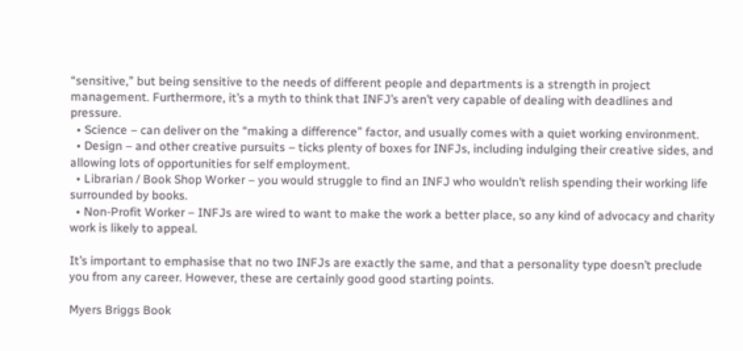“sensitive,” but being sensitive to the needs of different people and departments is a strength in project management. Furthermore, it’s a myth to think that INFJ’s aren’t very capable of dealing with deadlines and pressure.
  • Science – can deliver on the “making a difference” factor, and usually comes with a quiet working environment.
  • Design – and other creative pursuits – ticks plenty of boxes for INFJs, including indulging their creative sides, and allowing lots of opportunities for self employment.
  • Librarian / Book Shop Worker – you would struggle to find an INFJ who wouldn’t relish spending their working life surrounded by books.
  • Non-Profit Worker – INFJs are wired to want to make the work a better place, so any kind of advocacy and charity work is likely to appeal.

It’s important to emphasise that no two INFJs are exactly the same, and that a personality type doesn’t preclude you from any career. However, these are certainly good good starting points.

Myers Briggs Book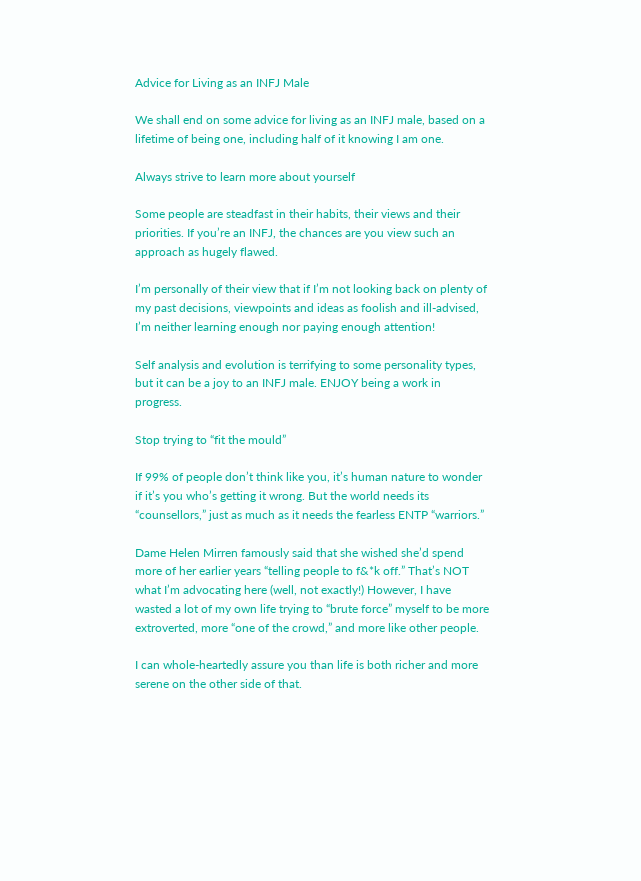Advice for Living as an INFJ Male

We shall end on some advice for living as an INFJ male, based on a lifetime of being one, including half of it knowing I am one.

Always strive to learn more about yourself

Some people are steadfast in their habits, their views and their priorities. If you’re an INFJ, the chances are you view such an approach as hugely flawed.

I’m personally of their view that if I’m not looking back on plenty of my past decisions, viewpoints and ideas as foolish and ill-advised, I’m neither learning enough nor paying enough attention!

Self analysis and evolution is terrifying to some personality types, but it can be a joy to an INFJ male. ENJOY being a work in progress.

Stop trying to “fit the mould”

If 99% of people don’t think like you, it’s human nature to wonder if it’s you who’s getting it wrong. But the world needs its “counsellors,” just as much as it needs the fearless ENTP “warriors.”

Dame Helen Mirren famously said that she wished she’d spend more of her earlier years “telling people to f&*k off.” That’s NOT what I’m advocating here (well, not exactly!) However, I have wasted a lot of my own life trying to “brute force” myself to be more extroverted, more “one of the crowd,” and more like other people.

I can whole-heartedly assure you than life is both richer and more serene on the other side of that.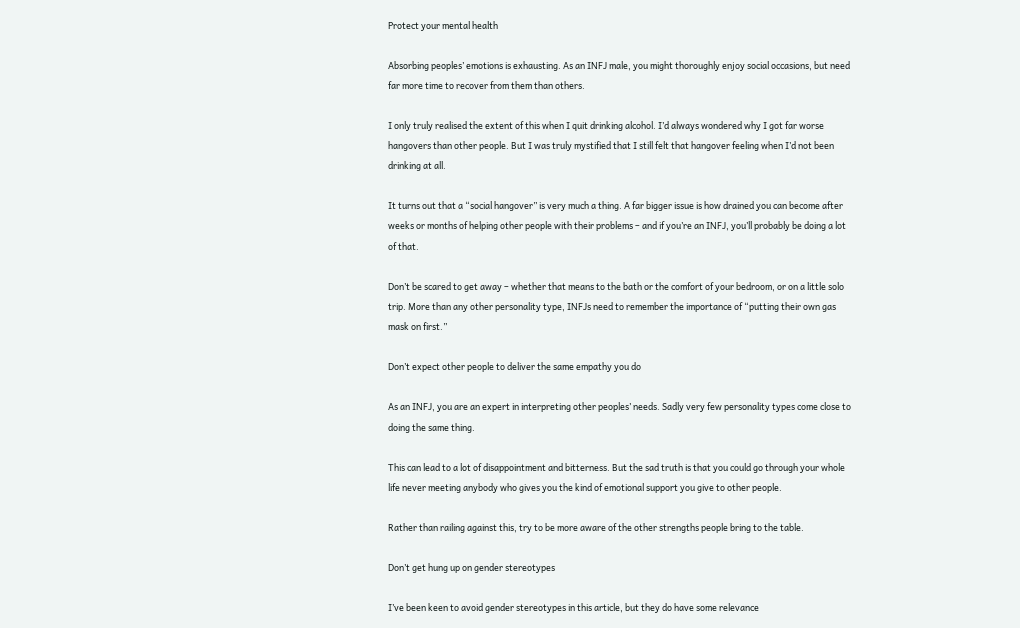Protect your mental health

Absorbing peoples’ emotions is exhausting. As an INFJ male, you might thoroughly enjoy social occasions, but need far more time to recover from them than others.

I only truly realised the extent of this when I quit drinking alcohol. I’d always wondered why I got far worse hangovers than other people. But I was truly mystified that I still felt that hangover feeling when I’d not been drinking at all.

It turns out that a “social hangover” is very much a thing. A far bigger issue is how drained you can become after weeks or months of helping other people with their problems – and if you’re an INFJ, you’ll probably be doing a lot of that.

Don’t be scared to get away – whether that means to the bath or the comfort of your bedroom, or on a little solo trip. More than any other personality type, INFJs need to remember the importance of “putting their own gas mask on first.”

Don’t expect other people to deliver the same empathy you do

As an INFJ, you are an expert in interpreting other peoples’ needs. Sadly very few personality types come close to doing the same thing.

This can lead to a lot of disappointment and bitterness. But the sad truth is that you could go through your whole life never meeting anybody who gives you the kind of emotional support you give to other people.

Rather than railing against this, try to be more aware of the other strengths people bring to the table.

Don’t get hung up on gender stereotypes

I’ve been keen to avoid gender stereotypes in this article, but they do have some relevance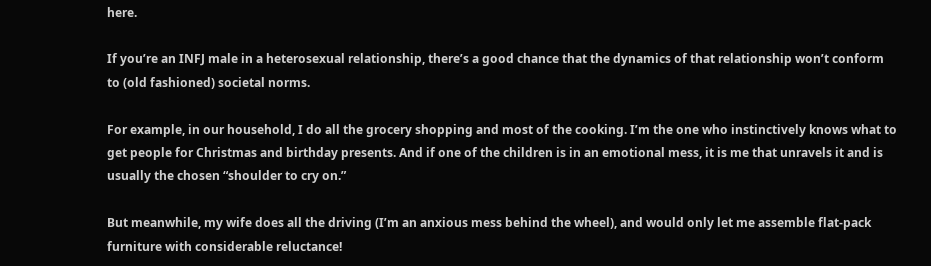here.

If you’re an INFJ male in a heterosexual relationship, there’s a good chance that the dynamics of that relationship won’t conform to (old fashioned) societal norms.

For example, in our household, I do all the grocery shopping and most of the cooking. I’m the one who instinctively knows what to get people for Christmas and birthday presents. And if one of the children is in an emotional mess, it is me that unravels it and is usually the chosen “shoulder to cry on.”

But meanwhile, my wife does all the driving (I’m an anxious mess behind the wheel), and would only let me assemble flat-pack furniture with considerable reluctance!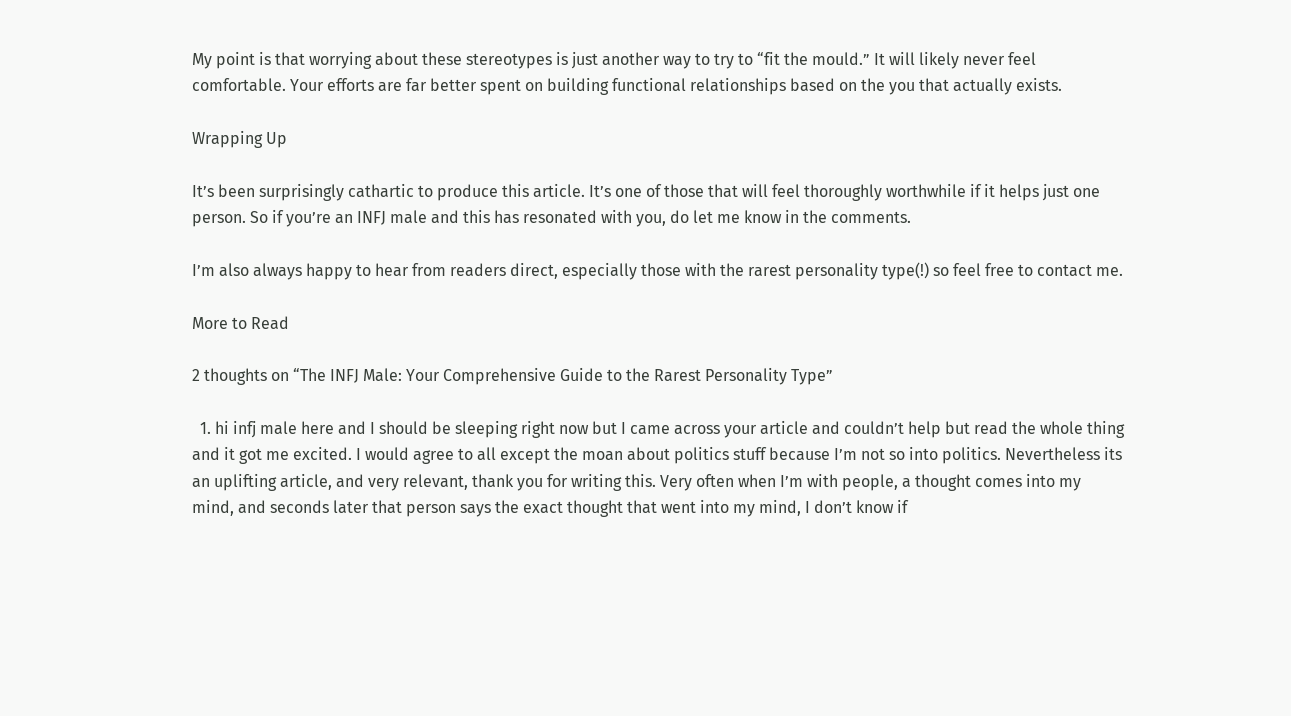My point is that worrying about these stereotypes is just another way to try to “fit the mould.” It will likely never feel comfortable. Your efforts are far better spent on building functional relationships based on the you that actually exists.

Wrapping Up

It’s been surprisingly cathartic to produce this article. It’s one of those that will feel thoroughly worthwhile if it helps just one person. So if you’re an INFJ male and this has resonated with you, do let me know in the comments.

I’m also always happy to hear from readers direct, especially those with the rarest personality type(!) so feel free to contact me.

More to Read

2 thoughts on “The INFJ Male: Your Comprehensive Guide to the Rarest Personality Type”

  1. hi infj male here and I should be sleeping right now but I came across your article and couldn’t help but read the whole thing and it got me excited. I would agree to all except the moan about politics stuff because I’m not so into politics. Nevertheless its an uplifting article, and very relevant, thank you for writing this. Very often when I’m with people, a thought comes into my mind, and seconds later that person says the exact thought that went into my mind, I don’t know if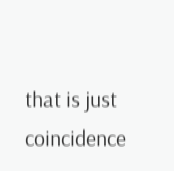that is just coincidence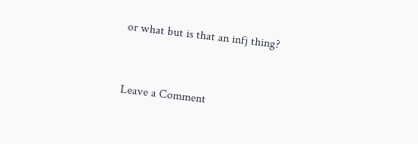or what but is that an infj thing?


Leave a Comment